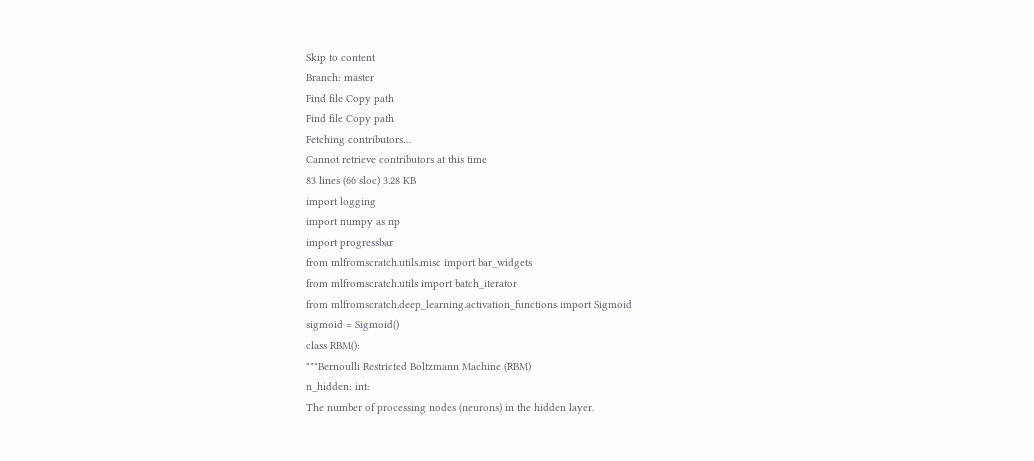Skip to content
Branch: master
Find file Copy path
Find file Copy path
Fetching contributors…
Cannot retrieve contributors at this time
83 lines (66 sloc) 3.28 KB
import logging
import numpy as np
import progressbar
from mlfromscratch.utils.misc import bar_widgets
from mlfromscratch.utils import batch_iterator
from mlfromscratch.deep_learning.activation_functions import Sigmoid
sigmoid = Sigmoid()
class RBM():
"""Bernoulli Restricted Boltzmann Machine (RBM)
n_hidden: int:
The number of processing nodes (neurons) in the hidden layer.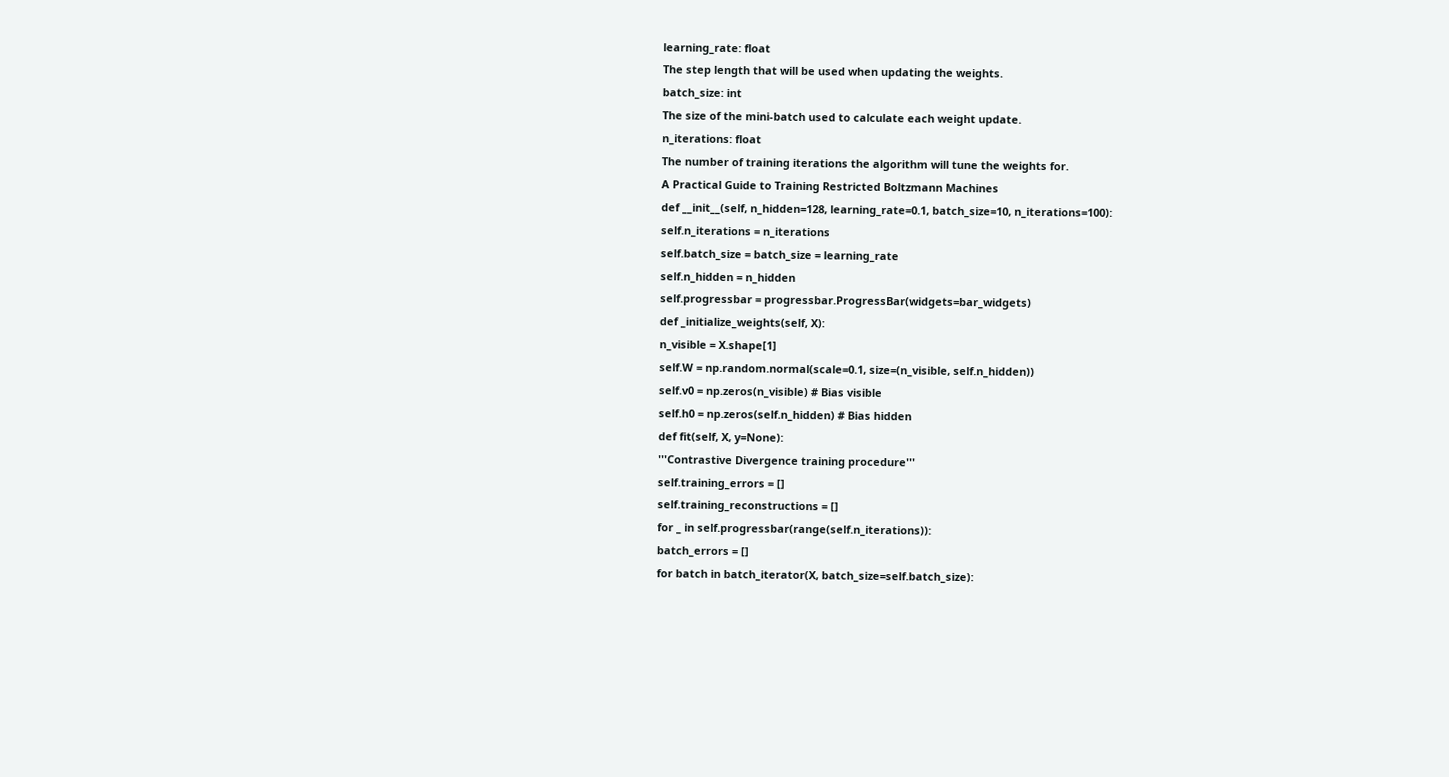learning_rate: float
The step length that will be used when updating the weights.
batch_size: int
The size of the mini-batch used to calculate each weight update.
n_iterations: float
The number of training iterations the algorithm will tune the weights for.
A Practical Guide to Training Restricted Boltzmann Machines
def __init__(self, n_hidden=128, learning_rate=0.1, batch_size=10, n_iterations=100):
self.n_iterations = n_iterations
self.batch_size = batch_size = learning_rate
self.n_hidden = n_hidden
self.progressbar = progressbar.ProgressBar(widgets=bar_widgets)
def _initialize_weights(self, X):
n_visible = X.shape[1]
self.W = np.random.normal(scale=0.1, size=(n_visible, self.n_hidden))
self.v0 = np.zeros(n_visible) # Bias visible
self.h0 = np.zeros(self.n_hidden) # Bias hidden
def fit(self, X, y=None):
'''Contrastive Divergence training procedure'''
self.training_errors = []
self.training_reconstructions = []
for _ in self.progressbar(range(self.n_iterations)):
batch_errors = []
for batch in batch_iterator(X, batch_size=self.batch_size):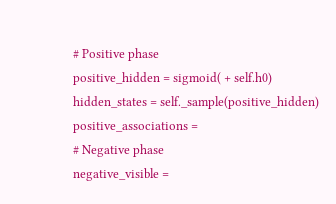# Positive phase
positive_hidden = sigmoid( + self.h0)
hidden_states = self._sample(positive_hidden)
positive_associations =
# Negative phase
negative_visible =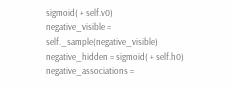sigmoid( + self.v0)
negative_visible = self._sample(negative_visible)
negative_hidden = sigmoid( + self.h0)
negative_associations =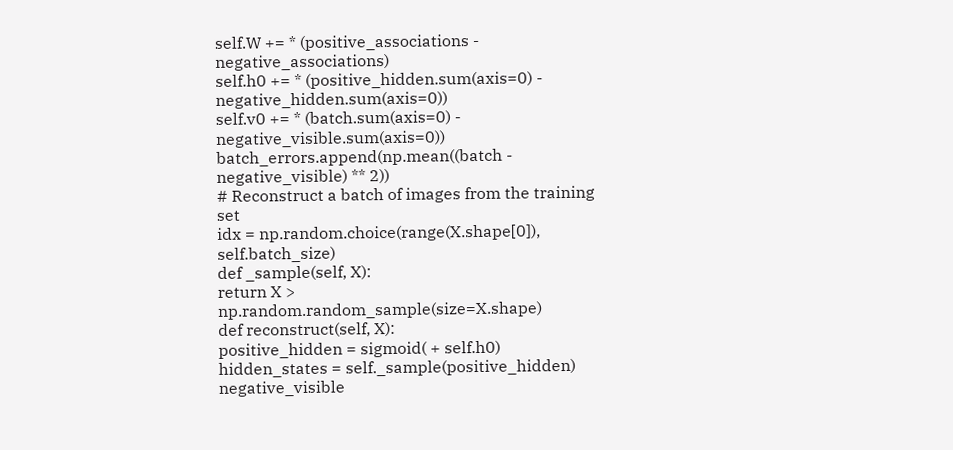self.W += * (positive_associations - negative_associations)
self.h0 += * (positive_hidden.sum(axis=0) - negative_hidden.sum(axis=0))
self.v0 += * (batch.sum(axis=0) - negative_visible.sum(axis=0))
batch_errors.append(np.mean((batch - negative_visible) ** 2))
# Reconstruct a batch of images from the training set
idx = np.random.choice(range(X.shape[0]), self.batch_size)
def _sample(self, X):
return X > np.random.random_sample(size=X.shape)
def reconstruct(self, X):
positive_hidden = sigmoid( + self.h0)
hidden_states = self._sample(positive_hidden)
negative_visible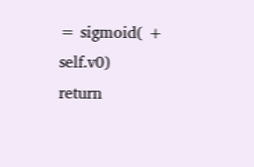= sigmoid( + self.v0)
return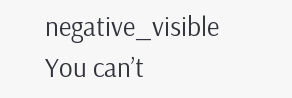negative_visible
You can’t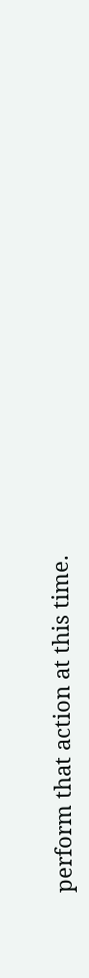perform that action at this time.